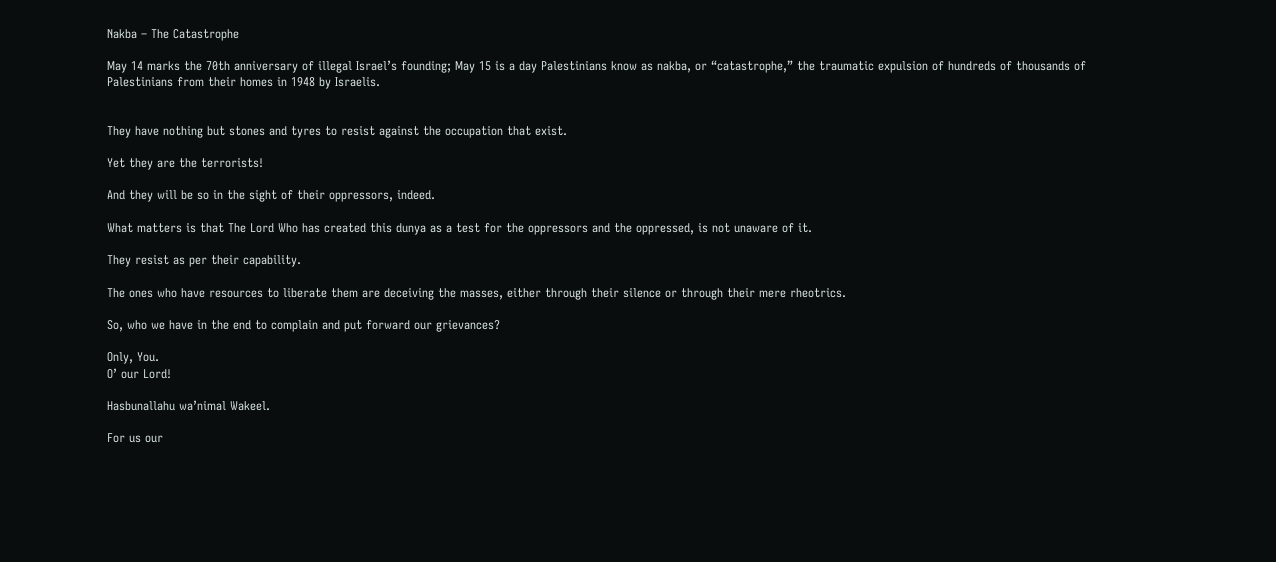Nakba – The Catastrophe

May 14 marks the 70th anniversary of illegal Israel’s founding; May 15 is a day Palestinians know as nakba, or “catastrophe,” the traumatic expulsion of hundreds of thousands of Palestinians from their homes in 1948 by Israelis.


They have nothing but stones and tyres to resist against the occupation that exist.

Yet they are the terrorists!

And they will be so in the sight of their oppressors, indeed.

What matters is that The Lord Who has created this dunya as a test for the oppressors and the oppressed, is not unaware of it.

They resist as per their capability.

The ones who have resources to liberate them are deceiving the masses, either through their silence or through their mere rheotrics.

So, who we have in the end to complain and put forward our grievances?

Only, You.
O’ our Lord!

Hasbunallahu wa’nimal Wakeel.

For us our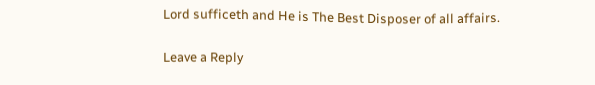Lord sufficeth and He is The Best Disposer of all affairs.

Leave a Reply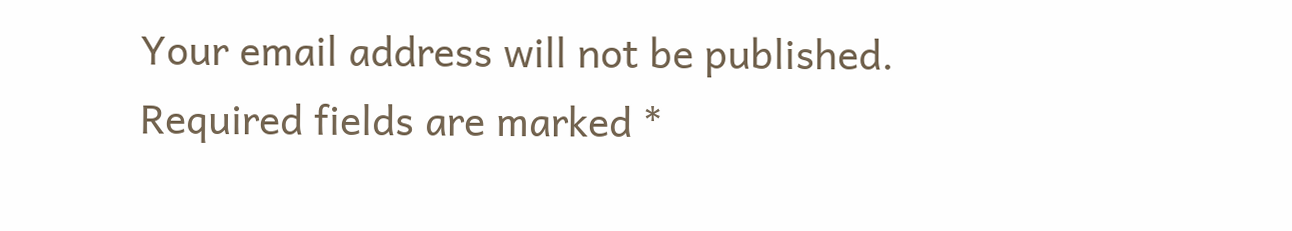Your email address will not be published. Required fields are marked *